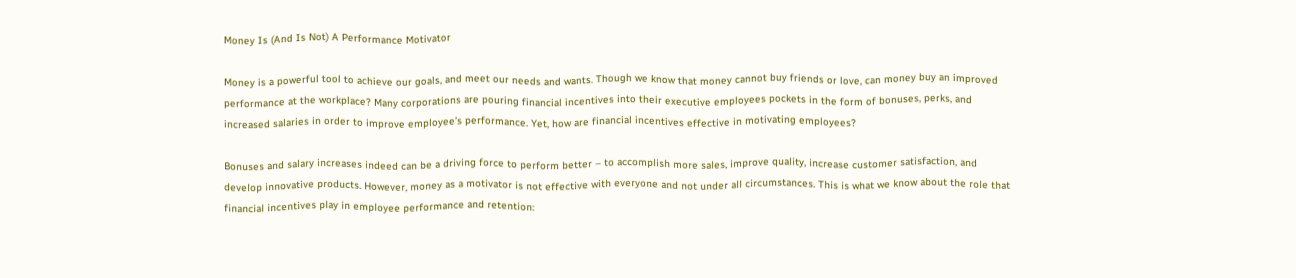Money Is (And Is Not) A Performance Motivator

Money is a powerful tool to achieve our goals, and meet our needs and wants. Though we know that money cannot buy friends or love, can money buy an improved performance at the workplace? Many corporations are pouring financial incentives into their executive employees pockets in the form of bonuses, perks, and increased salaries in order to improve employee’s performance. Yet, how are financial incentives effective in motivating employees?

Bonuses and salary increases indeed can be a driving force to perform better – to accomplish more sales, improve quality, increase customer satisfaction, and develop innovative products. However, money as a motivator is not effective with everyone and not under all circumstances. This is what we know about the role that financial incentives play in employee performance and retention: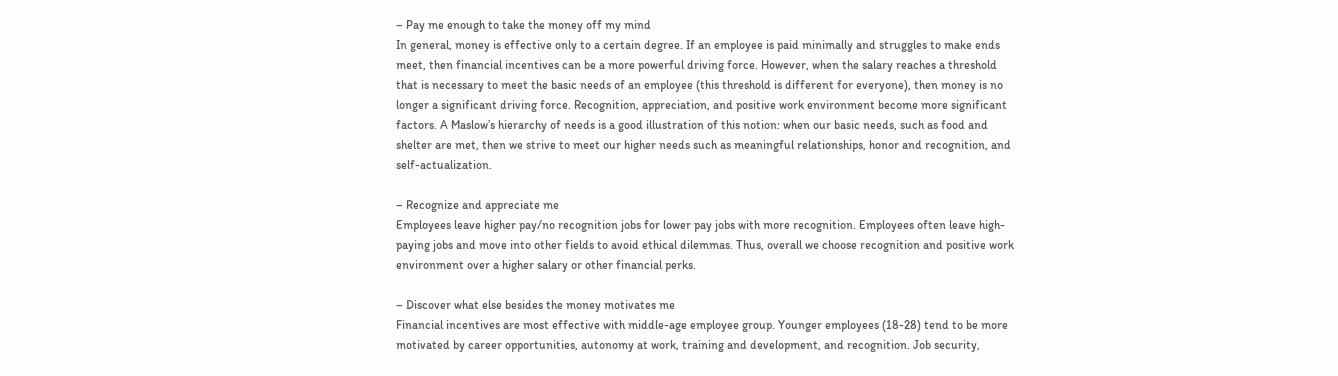– Pay me enough to take the money off my mind
In general, money is effective only to a certain degree. If an employee is paid minimally and struggles to make ends meet, then financial incentives can be a more powerful driving force. However, when the salary reaches a threshold that is necessary to meet the basic needs of an employee (this threshold is different for everyone), then money is no longer a significant driving force. Recognition, appreciation, and positive work environment become more significant factors. A Maslow’s hierarchy of needs is a good illustration of this notion: when our basic needs, such as food and shelter are met, then we strive to meet our higher needs such as meaningful relationships, honor and recognition, and self-actualization.

– Recognize and appreciate me
Employees leave higher pay/no recognition jobs for lower pay jobs with more recognition. Employees often leave high-paying jobs and move into other fields to avoid ethical dilemmas. Thus, overall we choose recognition and positive work environment over a higher salary or other financial perks.

– Discover what else besides the money motivates me
Financial incentives are most effective with middle-age employee group. Younger employees (18-28) tend to be more motivated by career opportunities, autonomy at work, training and development, and recognition. Job security,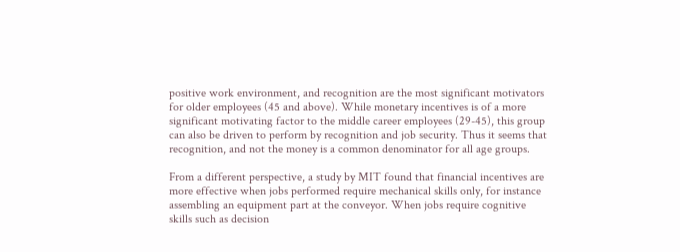positive work environment, and recognition are the most significant motivators for older employees (45 and above). While monetary incentives is of a more significant motivating factor to the middle career employees (29-45), this group can also be driven to perform by recognition and job security. Thus it seems that recognition, and not the money is a common denominator for all age groups.

From a different perspective, a study by MIT found that financial incentives are more effective when jobs performed require mechanical skills only, for instance assembling an equipment part at the conveyor. When jobs require cognitive skills such as decision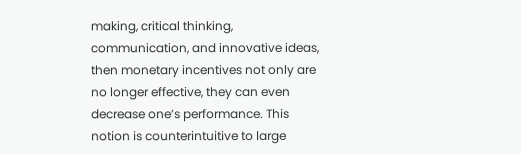making, critical thinking, communication, and innovative ideas, then monetary incentives not only are no longer effective, they can even decrease one’s performance. This notion is counterintuitive to large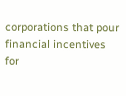corporations that pour financial incentives for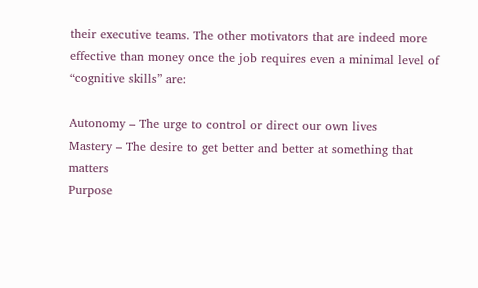their executive teams. The other motivators that are indeed more effective than money once the job requires even a minimal level of “cognitive skills” are:

Autonomy – The urge to control or direct our own lives
Mastery – The desire to get better and better at something that matters
Purpose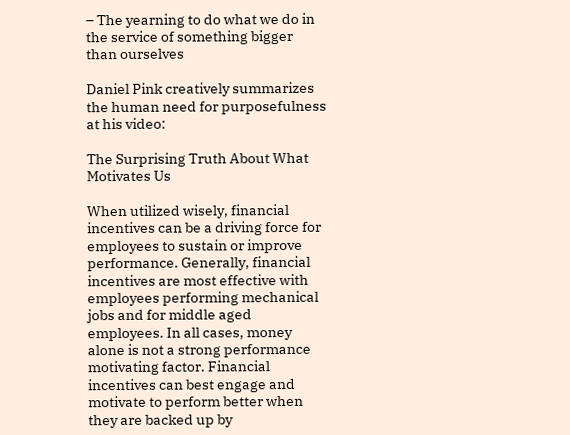– The yearning to do what we do in the service of something bigger than ourselves

Daniel Pink creatively summarizes the human need for purposefulness at his video:

The Surprising Truth About What Motivates Us

When utilized wisely, financial incentives can be a driving force for employees to sustain or improve performance. Generally, financial incentives are most effective with employees performing mechanical jobs and for middle aged employees. In all cases, money alone is not a strong performance motivating factor. Financial incentives can best engage and motivate to perform better when they are backed up by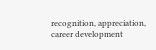recognition, appreciation, career development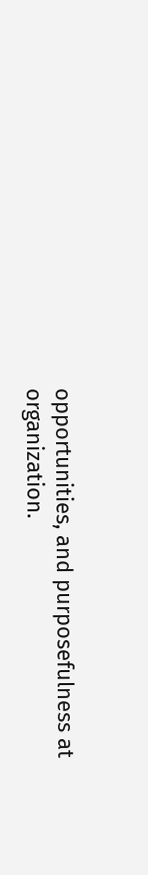opportunities, and purposefulness at organization.